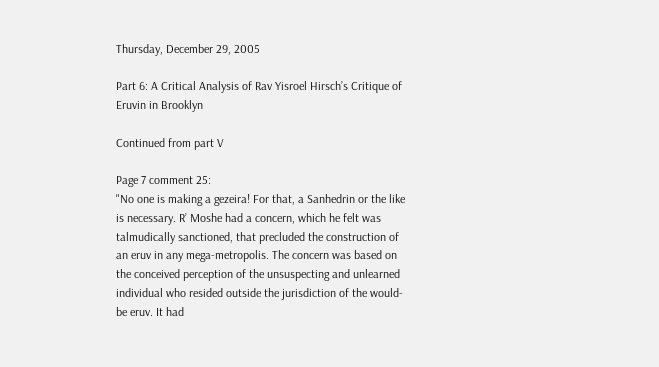Thursday, December 29, 2005

Part 6: A Critical Analysis of Rav Yisroel Hirsch’s Critique of Eruvin in Brooklyn

Continued from part V

Page 7 comment 25:
"No one is making a gezeira! For that, a Sanhedrin or the like is necessary. R’ Moshe had a concern, which he felt was talmudically sanctioned, that precluded the construction of an eruv in any mega-metropolis. The concern was based on the conceived perception of the unsuspecting and unlearned individual who resided outside the jurisdiction of the would-be eruv. It had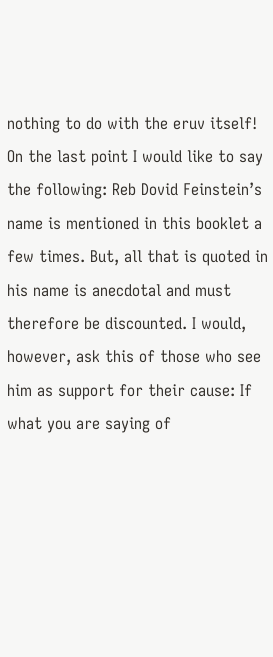nothing to do with the eruv itself! On the last point I would like to say the following: Reb Dovid Feinstein’s name is mentioned in this booklet a few times. But, all that is quoted in his name is anecdotal and must therefore be discounted. I would, however, ask this of those who see him as support for their cause: If what you are saying of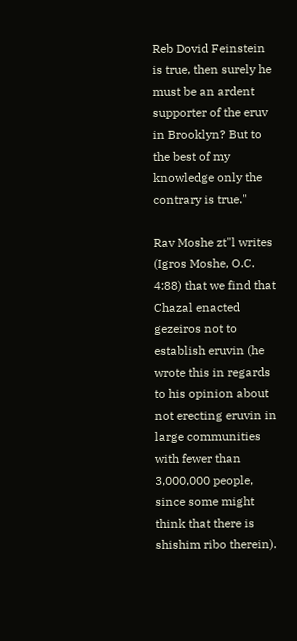Reb Dovid Feinstein is true, then surely he must be an ardent supporter of the eruv in Brooklyn? But to the best of my knowledge only the contrary is true."

Rav Moshe zt"l writes (Igros Moshe, O.C. 4:88) that we find that Chazal enacted gezeiros not to establish eruvin (he wrote this in regards to his opinion about not erecting eruvin in large communities with fewer than 3,000,000 people, since some might think that there is shishim ribo therein).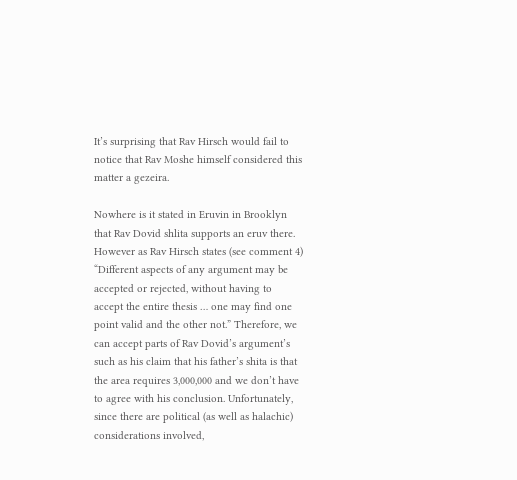It’s surprising that Rav Hirsch would fail to notice that Rav Moshe himself considered this matter a gezeira.

Nowhere is it stated in Eruvin in Brooklyn that Rav Dovid shlita supports an eruv there. However as Rav Hirsch states (see comment 4) “Different aspects of any argument may be accepted or rejected, without having to accept the entire thesis … one may find one point valid and the other not.” Therefore, we can accept parts of Rav Dovid’s argument’s such as his claim that his father’s shita is that the area requires 3,000,000 and we don’t have to agree with his conclusion. Unfortunately, since there are political (as well as halachic) considerations involved,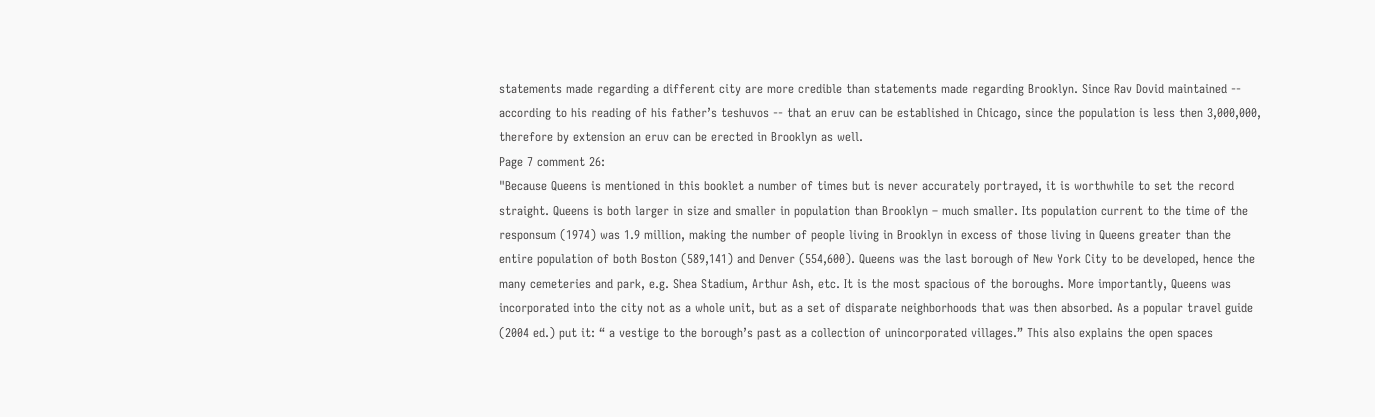statements made regarding a different city are more credible than statements made regarding Brooklyn. Since Rav Dovid maintained -- according to his reading of his father’s teshuvos -- that an eruv can be established in Chicago, since the population is less then 3,000,000, therefore by extension an eruv can be erected in Brooklyn as well.
Page 7 comment 26:
"Because Queens is mentioned in this booklet a number of times but is never accurately portrayed, it is worthwhile to set the record straight. Queens is both larger in size and smaller in population than Brooklyn – much smaller. Its population current to the time of the responsum (1974) was 1.9 million, making the number of people living in Brooklyn in excess of those living in Queens greater than the entire population of both Boston (589,141) and Denver (554,600). Queens was the last borough of New York City to be developed, hence the many cemeteries and park, e.g. Shea Stadium, Arthur Ash, etc. It is the most spacious of the boroughs. More importantly, Queens was incorporated into the city not as a whole unit, but as a set of disparate neighborhoods that was then absorbed. As a popular travel guide (2004 ed.) put it: “ a vestige to the borough’s past as a collection of unincorporated villages.” This also explains the open spaces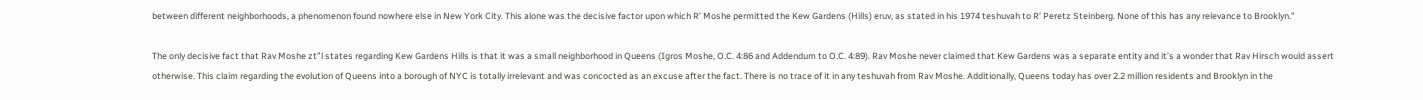between different neighborhoods, a phenomenon found nowhere else in New York City. This alone was the decisive factor upon which R’ Moshe permitted the Kew Gardens (Hills) eruv, as stated in his 1974 teshuvah to R’ Peretz Steinberg. None of this has any relevance to Brooklyn."

The only decisive fact that Rav Moshe zt”l states regarding Kew Gardens Hills is that it was a small neighborhood in Queens (Igros Moshe, O.C. 4:86 and Addendum to O.C. 4:89). Rav Moshe never claimed that Kew Gardens was a separate entity and it’s a wonder that Rav Hirsch would assert otherwise. This claim regarding the evolution of Queens into a borough of NYC is totally irrelevant and was concocted as an excuse after the fact. There is no trace of it in any teshuvah from Rav Moshe. Additionally, Queens today has over 2.2 million residents and Brooklyn in the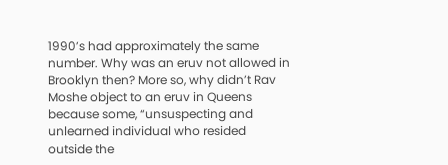1990’s had approximately the same number. Why was an eruv not allowed in Brooklyn then? More so, why didn’t Rav Moshe object to an eruv in Queens because some, “unsuspecting and unlearned individual who resided outside the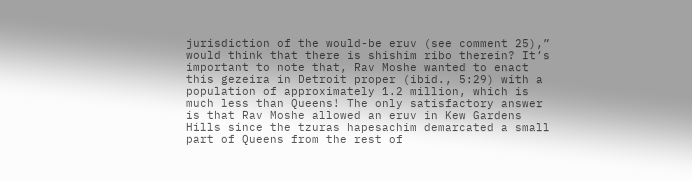jurisdiction of the would-be eruv (see comment 25),” would think that there is shishim ribo therein? It’s important to note that, Rav Moshe wanted to enact this gezeira in Detroit proper (ibid., 5:29) with a population of approximately 1.2 million, which is much less than Queens! The only satisfactory answer is that Rav Moshe allowed an eruv in Kew Gardens Hills since the tzuras hapesachim demarcated a small part of Queens from the rest of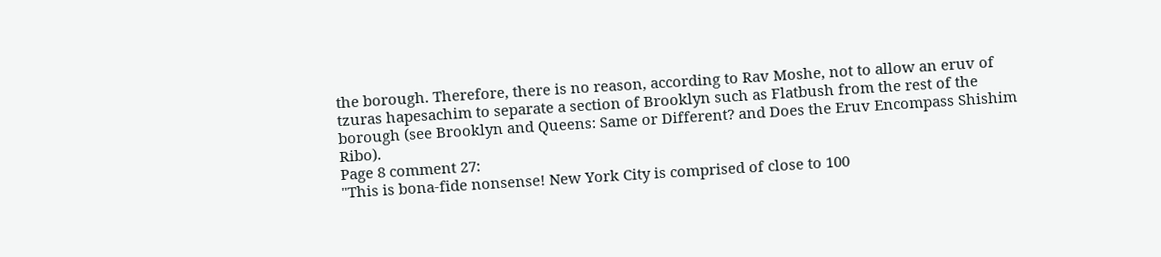the borough. Therefore, there is no reason, according to Rav Moshe, not to allow an eruv of tzuras hapesachim to separate a section of Brooklyn such as Flatbush from the rest of the borough (see Brooklyn and Queens: Same or Different? and Does the Eruv Encompass Shishim Ribo).
Page 8 comment 27:
"This is bona-fide nonsense! New York City is comprised of close to 100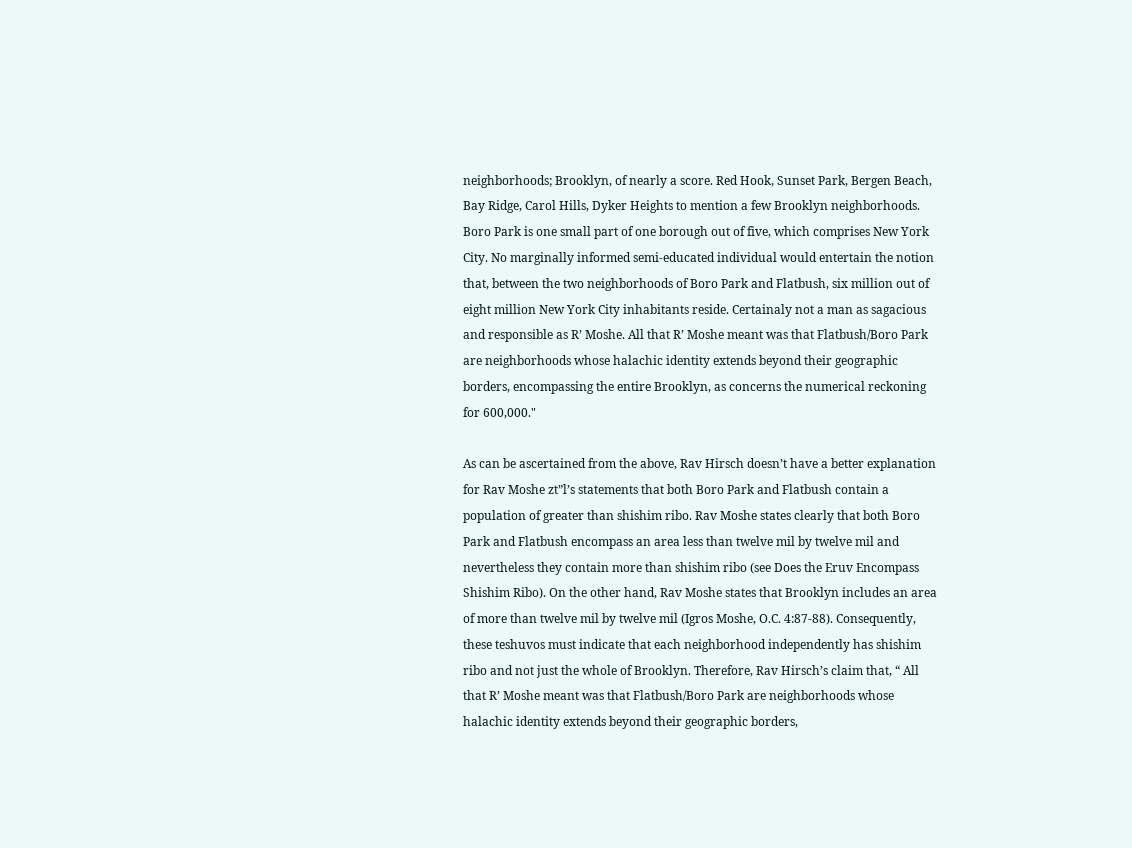neighborhoods; Brooklyn, of nearly a score. Red Hook, Sunset Park, Bergen Beach, Bay Ridge, Carol Hills, Dyker Heights to mention a few Brooklyn neighborhoods. Boro Park is one small part of one borough out of five, which comprises New York City. No marginally informed semi-educated individual would entertain the notion that, between the two neighborhoods of Boro Park and Flatbush, six million out of eight million New York City inhabitants reside. Certainaly not a man as sagacious and responsible as R’ Moshe. All that R’ Moshe meant was that Flatbush/Boro Park are neighborhoods whose halachic identity extends beyond their geographic borders, encompassing the entire Brooklyn, as concerns the numerical reckoning for 600,000."

As can be ascertained from the above, Rav Hirsch doesn’t have a better explanation for Rav Moshe zt”l’s statements that both Boro Park and Flatbush contain a population of greater than shishim ribo. Rav Moshe states clearly that both Boro Park and Flatbush encompass an area less than twelve mil by twelve mil and nevertheless they contain more than shishim ribo (see Does the Eruv Encompass Shishim Ribo). On the other hand, Rav Moshe states that Brooklyn includes an area of more than twelve mil by twelve mil (Igros Moshe, O.C. 4:87-88). Consequently, these teshuvos must indicate that each neighborhood independently has shishim ribo and not just the whole of Brooklyn. Therefore, Rav Hirsch’s claim that, “ All that R’ Moshe meant was that Flatbush/Boro Park are neighborhoods whose halachic identity extends beyond their geographic borders,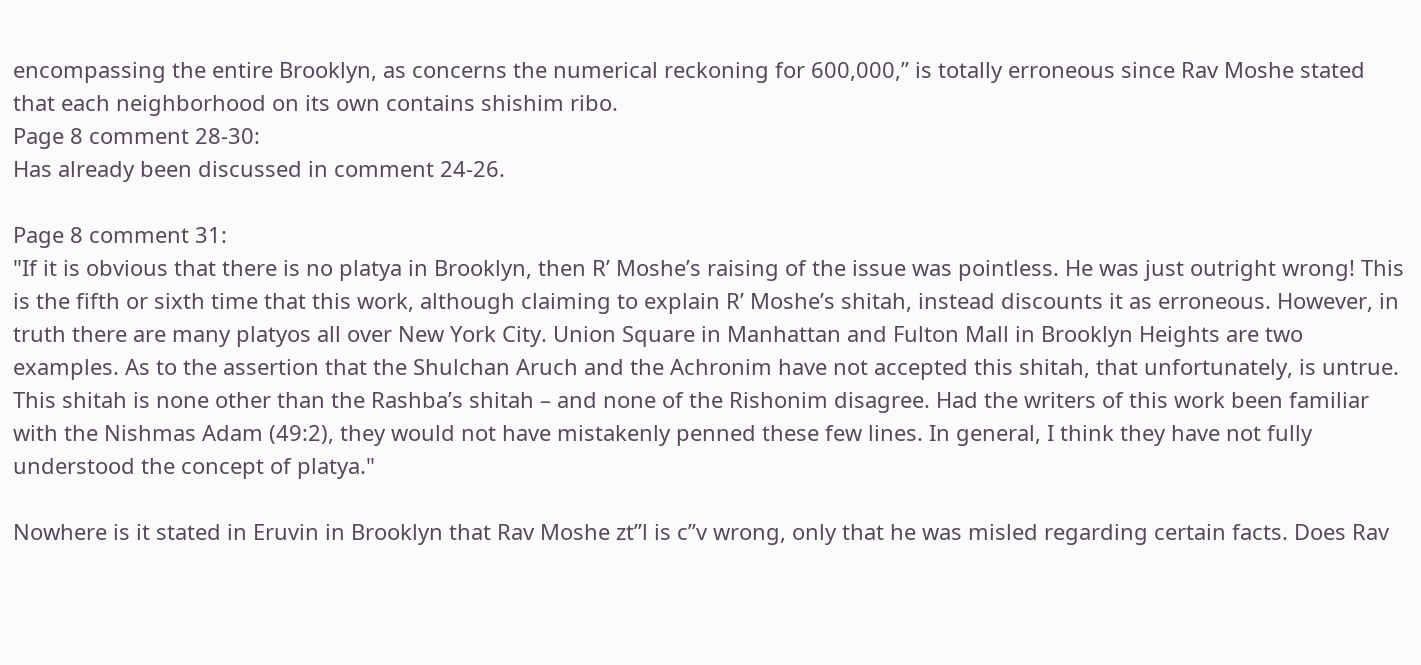encompassing the entire Brooklyn, as concerns the numerical reckoning for 600,000,” is totally erroneous since Rav Moshe stated that each neighborhood on its own contains shishim ribo.
Page 8 comment 28-30:
Has already been discussed in comment 24-26.

Page 8 comment 31:
"If it is obvious that there is no platya in Brooklyn, then R’ Moshe’s raising of the issue was pointless. He was just outright wrong! This is the fifth or sixth time that this work, although claiming to explain R’ Moshe’s shitah, instead discounts it as erroneous. However, in truth there are many platyos all over New York City. Union Square in Manhattan and Fulton Mall in Brooklyn Heights are two examples. As to the assertion that the Shulchan Aruch and the Achronim have not accepted this shitah, that unfortunately, is untrue. This shitah is none other than the Rashba’s shitah – and none of the Rishonim disagree. Had the writers of this work been familiar with the Nishmas Adam (49:2), they would not have mistakenly penned these few lines. In general, I think they have not fully understood the concept of platya."

Nowhere is it stated in Eruvin in Brooklyn that Rav Moshe zt”l is c”v wrong, only that he was misled regarding certain facts. Does Rav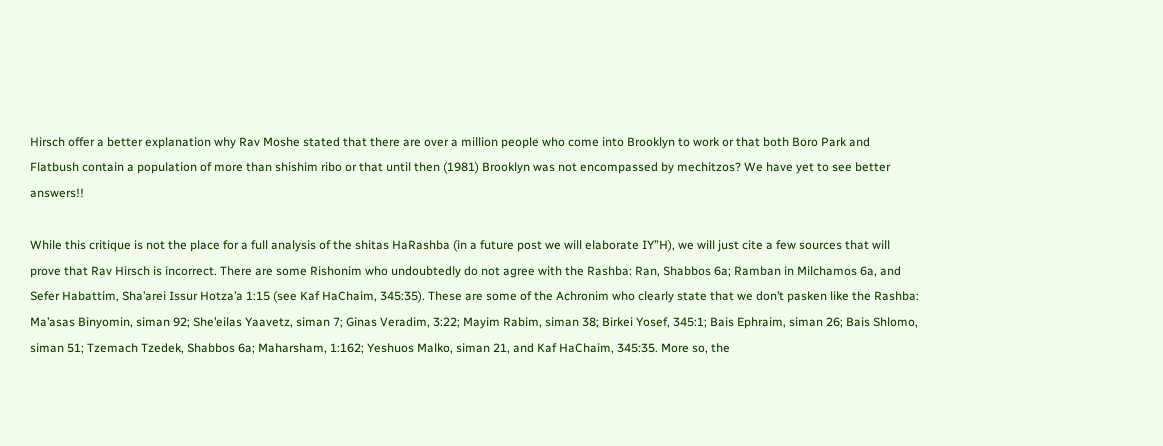Hirsch offer a better explanation why Rav Moshe stated that there are over a million people who come into Brooklyn to work or that both Boro Park and Flatbush contain a population of more than shishim ribo or that until then (1981) Brooklyn was not encompassed by mechitzos? We have yet to see better answers!!

While this critique is not the place for a full analysis of the shitas HaRashba (in a future post we will elaborate IY”H), we will just cite a few sources that will prove that Rav Hirsch is incorrect. There are some Rishonim who undoubtedly do not agree with the Rashba: Ran, Shabbos 6a; Ramban in Milchamos 6a, and Sefer Habattim, Sha’arei Issur Hotza’a 1:15 (see Kaf HaChaim, 345:35). These are some of the Achronim who clearly state that we don’t pasken like the Rashba: Ma’asas Binyomin, siman 92; She’eilas Yaavetz, siman 7; Ginas Veradim, 3:22; Mayim Rabim, siman 38; Birkei Yosef, 345:1; Bais Ephraim, siman 26; Bais Shlomo, siman 51; Tzemach Tzedek, Shabbos 6a; Maharsham, 1:162; Yeshuos Malko, siman 21, and Kaf HaChaim, 345:35. More so, the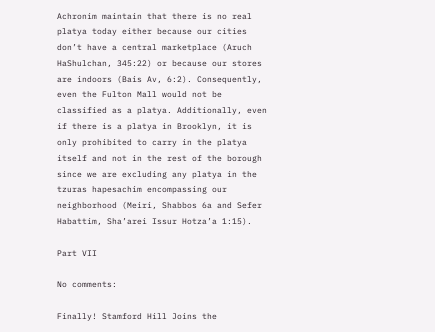Achronim maintain that there is no real platya today either because our cities don’t have a central marketplace (Aruch HaShulchan, 345:22) or because our stores are indoors (Bais Av, 6:2). Consequently, even the Fulton Mall would not be classified as a platya. Additionally, even if there is a platya in Brooklyn, it is only prohibited to carry in the platya itself and not in the rest of the borough since we are excluding any platya in the tzuras hapesachim encompassing our neighborhood (Meiri, Shabbos 6a and Sefer Habattim, Sha’arei Issur Hotza’a 1:15).

Part VII

No comments:

Finally! Stamford Hill Joins the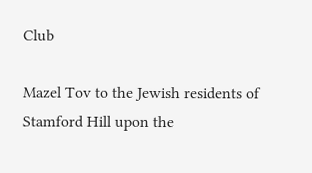Club

Mazel Tov to the Jewish residents of Stamford Hill upon the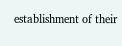establishment of their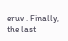eruv . Finally, the last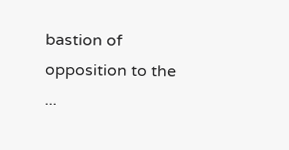bastion of opposition to the ...